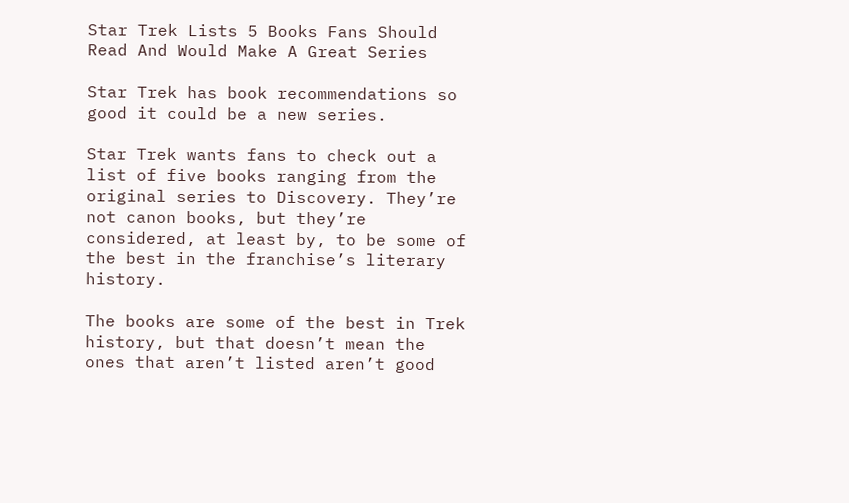Star Trek Lists 5 Books Fans Should Read And Would Make A Great Series

Star Trek has book recommendations so good it could be a new series.

Star Trek wants fans to check out a list of five books ranging from the original series to Discovery. They’re not canon books, but they’re considered, at least by, to be some of the best in the franchise’s literary history.

The books are some of the best in Trek history, but that doesn’t mean the ones that aren’t listed aren’t good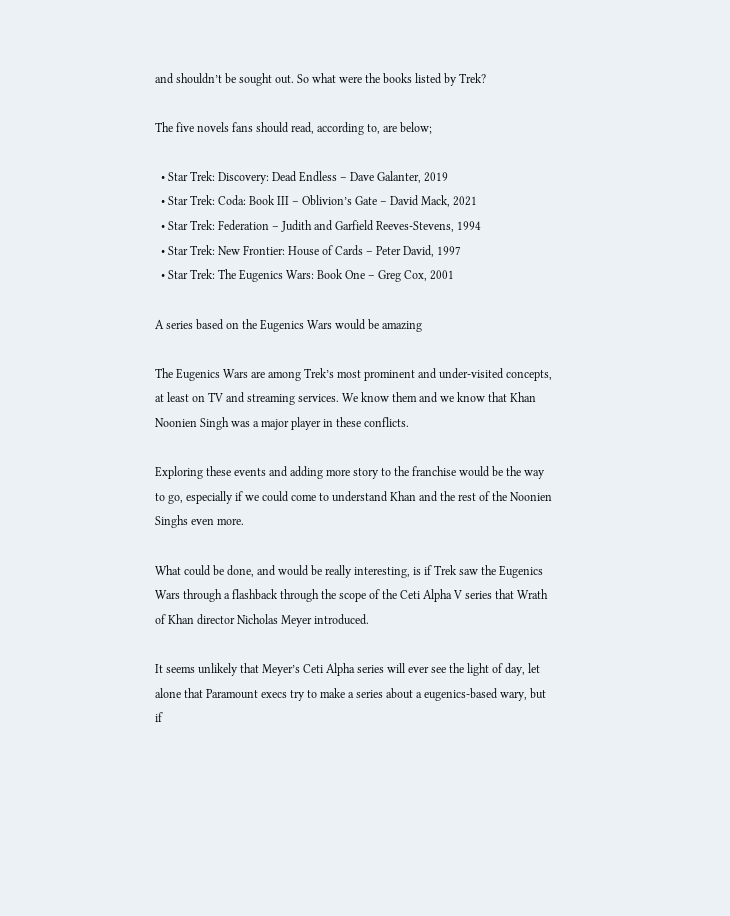and shouldn’t be sought out. So what were the books listed by Trek?

The five novels fans should read, according to, are below;

  • Star Trek: Discovery: Dead Endless – Dave Galanter, 2019
  • Star Trek: Coda: Book III – Oblivion’s Gate – David Mack, 2021
  • Star Trek: Federation – Judith and Garfield Reeves-Stevens, 1994
  • Star Trek: New Frontier: House of Cards – Peter David, 1997
  • Star Trek: The Eugenics Wars: Book One – Greg Cox, 2001

A series based on the Eugenics Wars would be amazing

The Eugenics Wars are among Trek’s most prominent and under-visited concepts, at least on TV and streaming services. We know them and we know that Khan Noonien Singh was a major player in these conflicts.

Exploring these events and adding more story to the franchise would be the way to go, especially if we could come to understand Khan and the rest of the Noonien Singhs even more.

What could be done, and would be really interesting, is if Trek saw the Eugenics Wars through a flashback through the scope of the Ceti Alpha V series that Wrath of Khan director Nicholas Meyer introduced.

It seems unlikely that Meyer’s Ceti Alpha series will ever see the light of day, let alone that Paramount execs try to make a series about a eugenics-based wary, but if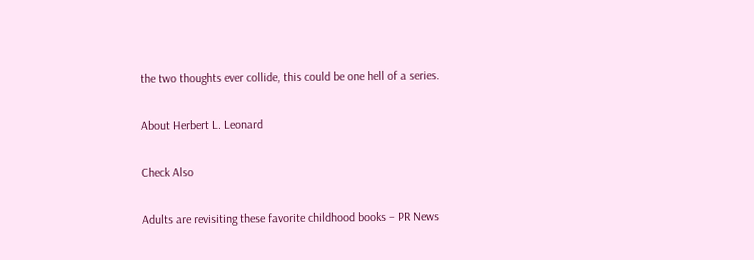the two thoughts ever collide, this could be one hell of a series.

About Herbert L. Leonard

Check Also

Adults are revisiting these favorite childhood books – PR News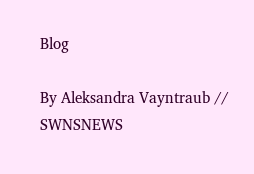Blog

By Aleksandra Vayntraub // SWNSNEWS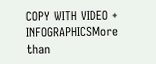COPY WITH VIDEO + INFOGRAPHICSMore than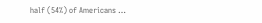half (54%) of Americans …